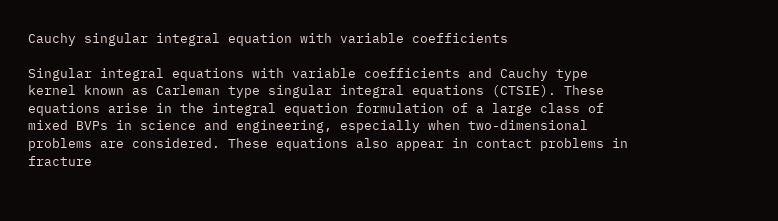Cauchy singular integral equation with variable coefficients

Singular integral equations with variable coefficients and Cauchy type kernel known as Carleman type singular integral equations (CTSIE). These equations arise in the integral equation formulation of a large class of mixed BVPs in science and engineering, especially when two-dimensional problems are considered. These equations also appear in contact problems in fracture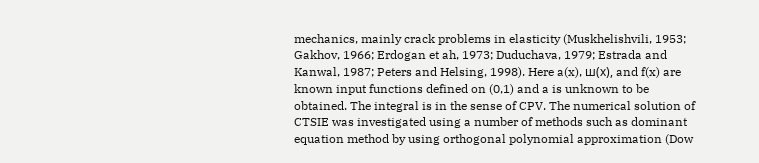mechanics, mainly crack problems in elasticity (Muskhelishvili, 1953; Gakhov, 1966; Erdogan et ah, 1973; Duduchava, 1979; Estrada and Kanwal, 1987; Peters and Helsing, 1998). Here a(x), ш(х), and f(x) are known input functions defined on (0,1) and a is unknown to be obtained. The integral is in the sense of CPV. The numerical solution of CTSIE was investigated using a number of methods such as dominant equation method by using orthogonal polynomial approximation (Dow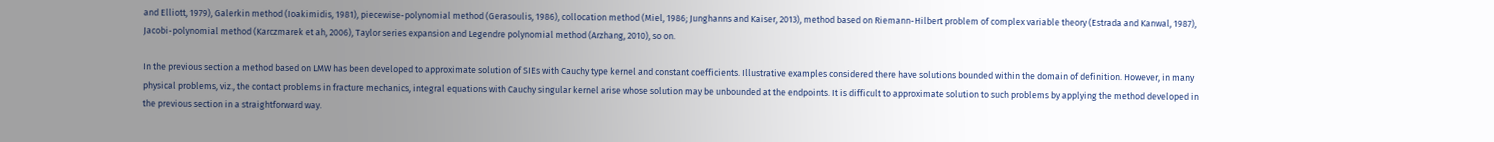and Elliott, 1979), Galerkin method (Ioakimidis, 1981), piecewise-polynomial method (Gerasoulis, 1986), collocation method (Miel, 1986; Junghanns and Kaiser, 2013), method based on Riemann-Hilbert problem of complex variable theory (Estrada and Kanwal, 1987), Jacobi-polynomial method (Karczmarek et ah, 2006), Taylor series expansion and Legendre polynomial method (Arzhang, 2010), so on.

In the previous section a method based on LMW has been developed to approximate solution of SIEs with Cauchy type kernel and constant coefficients. Illustrative examples considered there have solutions bounded within the domain of definition. However, in many physical problems, viz., the contact problems in fracture mechanics, integral equations with Cauchy singular kernel arise whose solution may be unbounded at the endpoints. It is difficult to approximate solution to such problems by applying the method developed in the previous section in a straightforward way.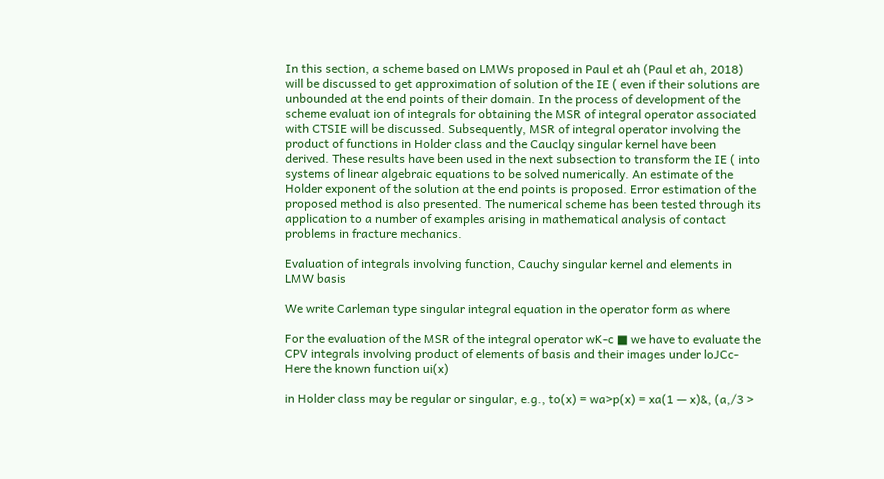In this section, a scheme based on LMWs proposed in Paul et ah (Paul et ah, 2018) will be discussed to get approximation of solution of the IE ( even if their solutions are unbounded at the end points of their domain. In the process of development of the scheme evaluat ion of integrals for obtaining the MSR of integral operator associated with CTSIE will be discussed. Subsequently, MSR of integral operator involving the product of functions in Holder class and the Cauclqy singular kernel have been derived. These results have been used in the next subsection to transform the IE ( into systems of linear algebraic equations to be solved numerically. An estimate of the Holder exponent of the solution at the end points is proposed. Error estimation of the proposed method is also presented. The numerical scheme has been tested through its application to a number of examples arising in mathematical analysis of contact problems in fracture mechanics.

Evaluation of integrals involving function, Cauchy singular kernel and elements in LMW basis

We write Carleman type singular integral equation in the operator form as where

For the evaluation of the MSR of the integral operator wK-c ■ we have to evaluate the CPV integrals involving product of elements of basis and their images under loJCc- Here the known function ui(x)

in Holder class may be regular or singular, e.g., to(x) = wa>p(x) = xa(1 — x)&, (a,/3 >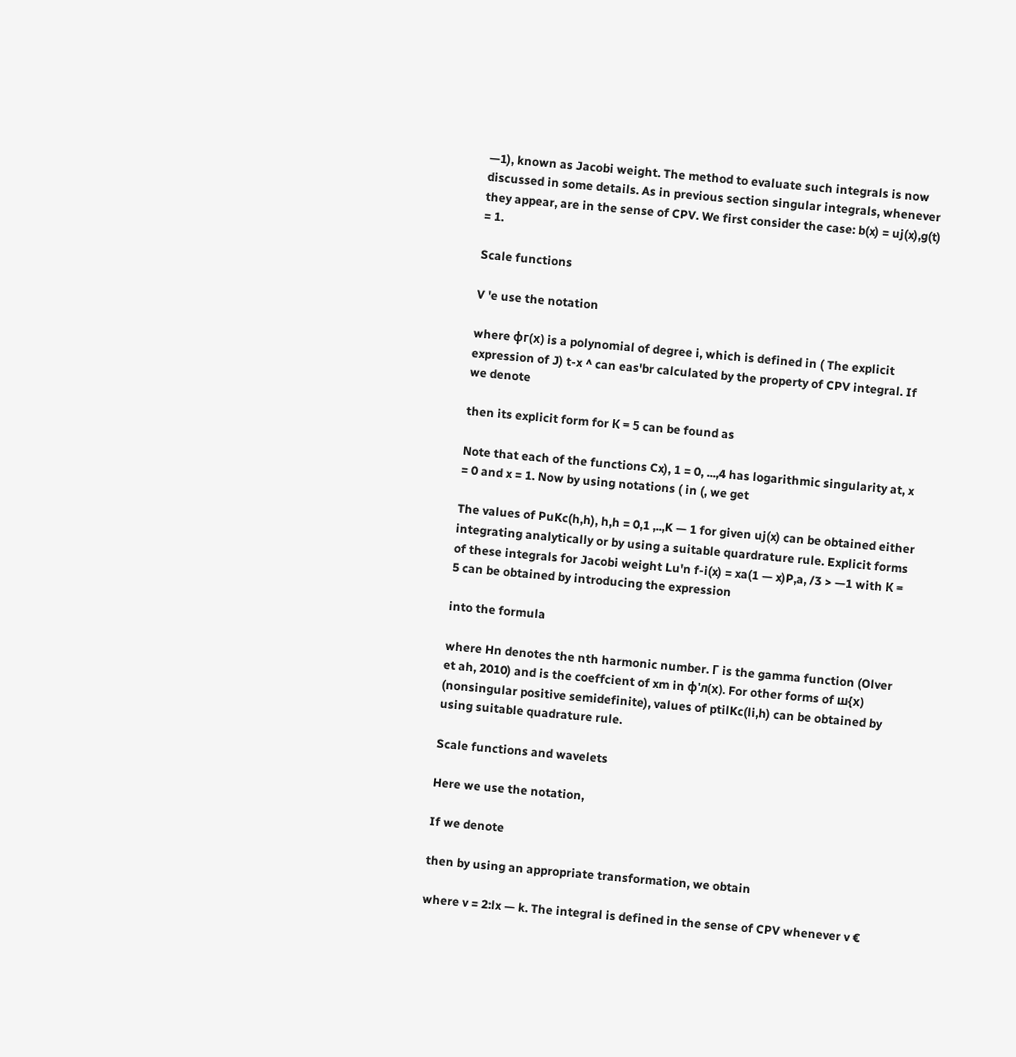—1), known as Jacobi weight. The method to evaluate such integrals is now discussed in some details. As in previous section singular integrals, whenever they appear, are in the sense of CPV. We first consider the case: b(x) = uj(x),g(t) = 1.

Scale functions

V 'e use the notation

where фг(х) is a polynomial of degree i, which is defined in ( The explicit expression of J) t-x ^ can eas'br calculated by the property of CPV integral. If we denote

then its explicit form for К = 5 can be found as

Note that each of the functions Cx), 1 = 0, ...,4 has logarithmic singularity at, x = 0 and x = 1. Now by using notations ( in (, we get

The values of PuKc(h,h), h,h = 0,1 ,..,K — 1 for given uj(x) can be obtained either integrating analytically or by using a suitable quardrature rule. Explicit forms of these integrals for Jacobi weight Lu'n f-i(x) = xa(1 — x)P,a, /3 > —1 with К = 5 can be obtained by introducing the expression

into the formula

where Hn denotes the nth harmonic number. Г is the gamma function (Olver et ah, 2010) and is the coeffcient of xm in ф'л(х). For other forms of ш{х) (nonsingular positive semidefinite), values of ptilKc(li,h) can be obtained by using suitable quadrature rule.

Scale functions and wavelets

Here we use the notation,

If we denote

then by using an appropriate transformation, we obtain

where v = 2:lx — k. The integral is defined in the sense of CPV whenever v €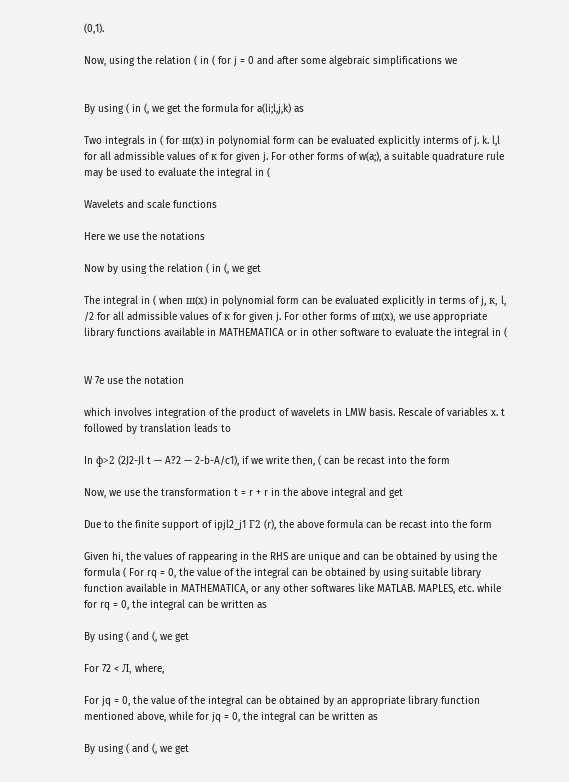(0,1).

Now, using the relation ( in ( for j = 0 and after some algebraic simplifications we


By using ( in (, we get the formula for a(li;l,j,k) as

Two integrals in ( for ш(х) in polynomial form can be evaluated explicitly interms of j. k. l,l for all admissible values of к for given j. For other forms of w(a;), a suitable quadrature rule may be used to evaluate the integral in (

Wavelets and scale functions

Here we use the notations

Now by using the relation ( in (, we get

The integral in ( when ш(х) in polynomial form can be evaluated explicitly in terms of j, к, l, /2 for all admissible values of к for given j. For other forms of ш(х), we use appropriate library functions available in MATHEMATICA or in other software to evaluate the integral in (


W 7e use the notation

which involves integration of the product of wavelets in LMW basis. Rescale of variables x. t followed by translation leads to

In ф>2 (2J2-Jl t — A?2 — 2-b-A/c1), if we write then, ( can be recast into the form

Now, we use the transformation t = r + r in the above integral and get

Due to the finite support of ipjl2_j1 Г2 (r), the above formula can be recast into the form

Given hi, the values of rappearing in the RHS are unique and can be obtained by using the formula ( For rq = 0, the value of the integral can be obtained by using suitable library function available in MATHEMATICA, or any other softwares like MATLAB. MAPLES, etc. while for rq = 0, the integral can be written as

By using ( and (, we get

For 72 < Л, where,

For jq = 0, the value of the integral can be obtained by an appropriate library function mentioned above, while for jq = 0, the integral can be written as

By using ( and (, we get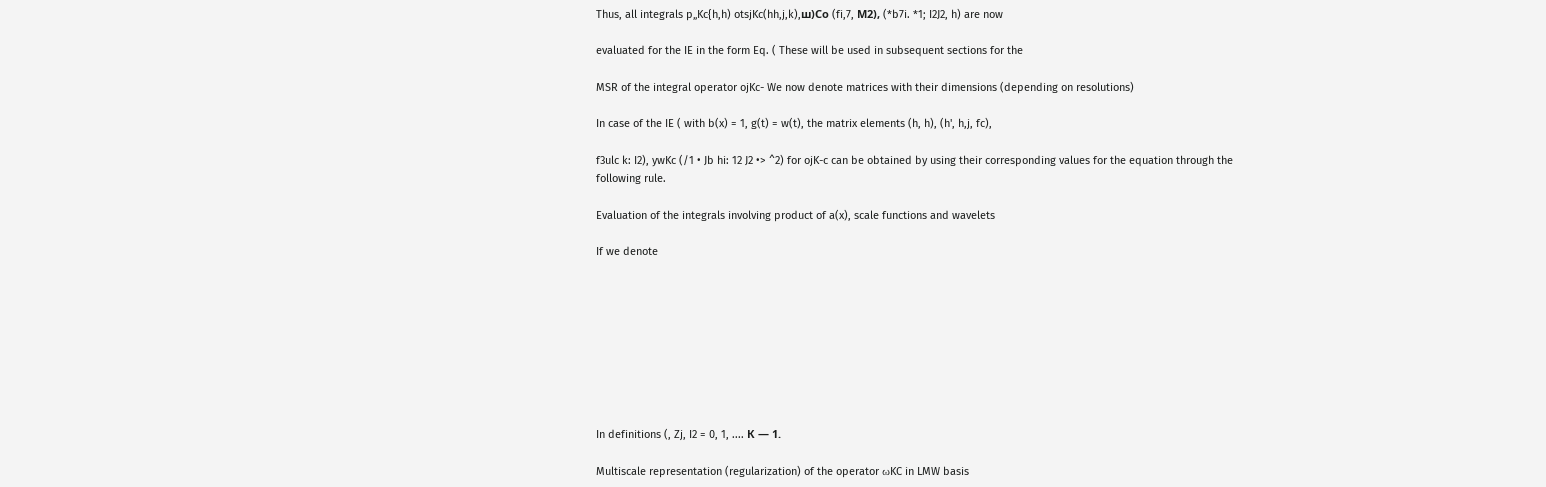Thus, all integrals p„Kc{h,h) otsjKc(hh,j,k),ш)Со (fi,7, М2), (*b7i. *1; I2J2, h) are now

evaluated for the IE in the form Eq. ( These will be used in subsequent sections for the

MSR of the integral operator ojKc- We now denote matrices with their dimensions (depending on resolutions)

In case of the IE ( with b(x) = 1, g(t) = w(t), the matrix elements (h, h), (h', h,j, fc),

f3ulc k: I2), ywKc (/1 • Jb hi: 12 J2 •> ^2) for ojK-c can be obtained by using their corresponding values for the equation through the following rule.

Evaluation of the integrals involving product of a(x), scale functions and wavelets

If we denote









In definitions (, Zj, I2 = 0, 1, .... К — 1.

Multiscale representation (regularization) of the operator ωKC in LMW basis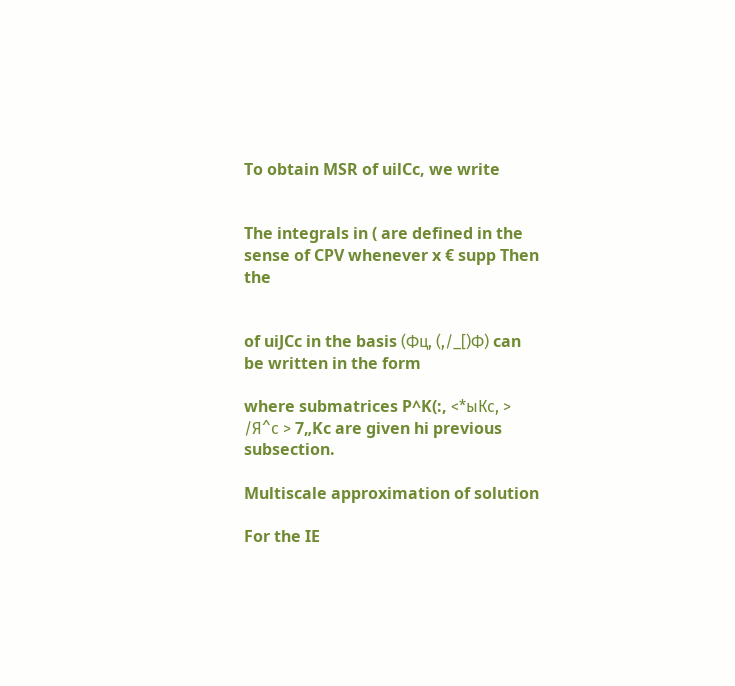To obtain MSR of uilCc, we write


The integrals in ( are defined in the sense of CPV whenever x € supp Then the


of uiJCc in the basis (Фц, (,/_[)Ф) can be written in the form

where submatrices P^K(:, <*ыКс, > /Я^с > 7„Kc are given hi previous subsection.

Multiscale approximation of solution

For the IE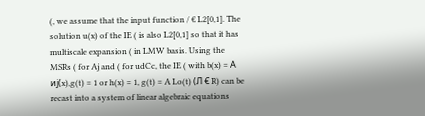(, we assume that the input function / € L2[0,1]. The solution u(x) of the IE ( is also L2[0,1] so that it has multiscale expansion ( in LMW basis. Using the MSRs ( for Aj and ( for udCc, the IE ( with b(x) = А иj(x),g(t) = 1 or h(x) = 1, g(t) = A Lo(t) (Л € R) can be recast into a system of linear algebraic equations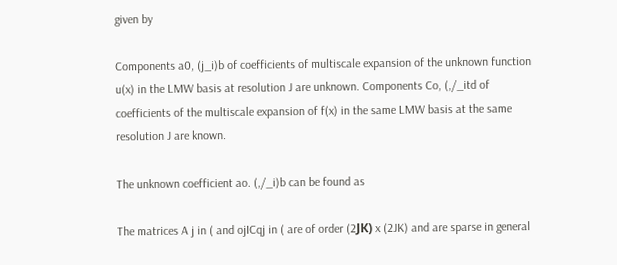given by

Components a0, (j_i)b of coefficients of multiscale expansion of the unknown function u(x) in the LMW basis at resolution J are unknown. Components Co, (,/_itd of coefficients of the multiscale expansion of f(x) in the same LMW basis at the same resolution J are known.

The unknown coefficient ao. (,/_i)b can be found as

The matrices A j in ( and ojICqj in ( are of order (2JК) x (2JK) and are sparse in general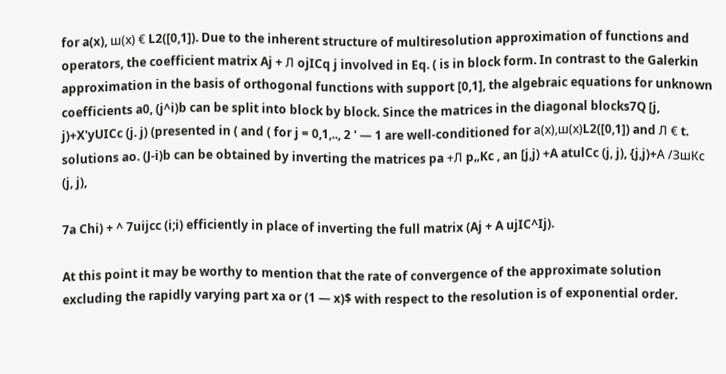for a(x), ш(х) € L2([0,1]). Due to the inherent structure of multiresolution approximation of functions and operators, the coefficient matrix Aj + Л ojICq j involved in Eq. ( is in block form. In contrast to the Galerkin approximation in the basis of orthogonal functions with support [0,1], the algebraic equations for unknown coefficients a0, (j^i)b can be split into block by block. Since the matrices in the diagonal blocks7Q [j, j)+X'yUICc (j. j) (presented in ( and ( for j = 0,1,.., 2 ' — 1 are well-conditioned for а(х),ш(х)L2([0,1]) and Л € t. solutions ao. (J-i)b can be obtained by inverting the matrices pa +Л p„Kc , an [j,j) +A atulCc (j, j), {j,j)+А /ЗшКс (j, j),

7a Chi) + ^ 7uijcc (i;i) efficiently in place of inverting the full matrix (Aj + A ujIC^Ij).

At this point it may be worthy to mention that the rate of convergence of the approximate solution excluding the rapidly varying part xa or (1 — x)$ with respect to the resolution is of exponential order.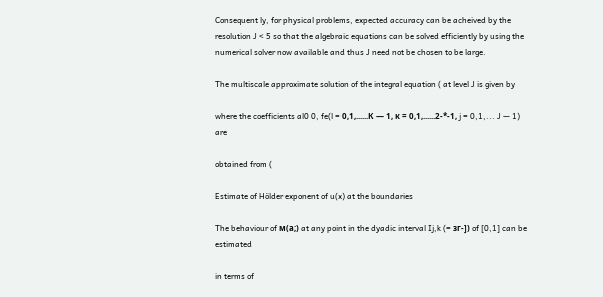Consequent ly, for physical problems, expected accuracy can be acheived by the resolution J < 5 so that the algebraic equations can be solved efficiently by using the numerical solver now available and thus J need not be chosen to be large.

The multiscale approximate solution of the integral equation ( at level J is given by

where the coefficients al0 0, fe(l = 0,1,......К — 1, к = 0,1,......2-*-1, j = 0,1,... J — 1) are

obtained from (

Estimate of Hölder exponent of u(x) at the boundaries

The behaviour of м(а;) at any point in the dyadic interval Ij,k (= зг-]) of [0,1] can be estimated

in terms of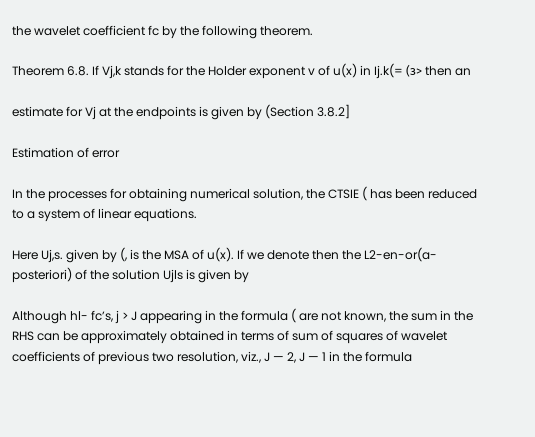the wavelet coefficient fc by the following theorem.

Theorem 6.8. If Vj,k stands for the Holder exponent v of u(x) in Ij.k(= (з> then an

estimate for Vj at the endpoints is given by (Section 3.8.2]

Estimation of error

In the processes for obtaining numerical solution, the CTSIE ( has been reduced to a system of linear equations.

Here Uj,s. given by (, is the MSA of u(x). If we denote then the L2-en-or(a-posteriori) of the solution Ujls is given by

Although hl- fc’s, j > J appearing in the formula ( are not known, the sum in the RHS can be approximately obtained in terms of sum of squares of wavelet coefficients of previous two resolution, viz., J — 2, J — 1 in the formula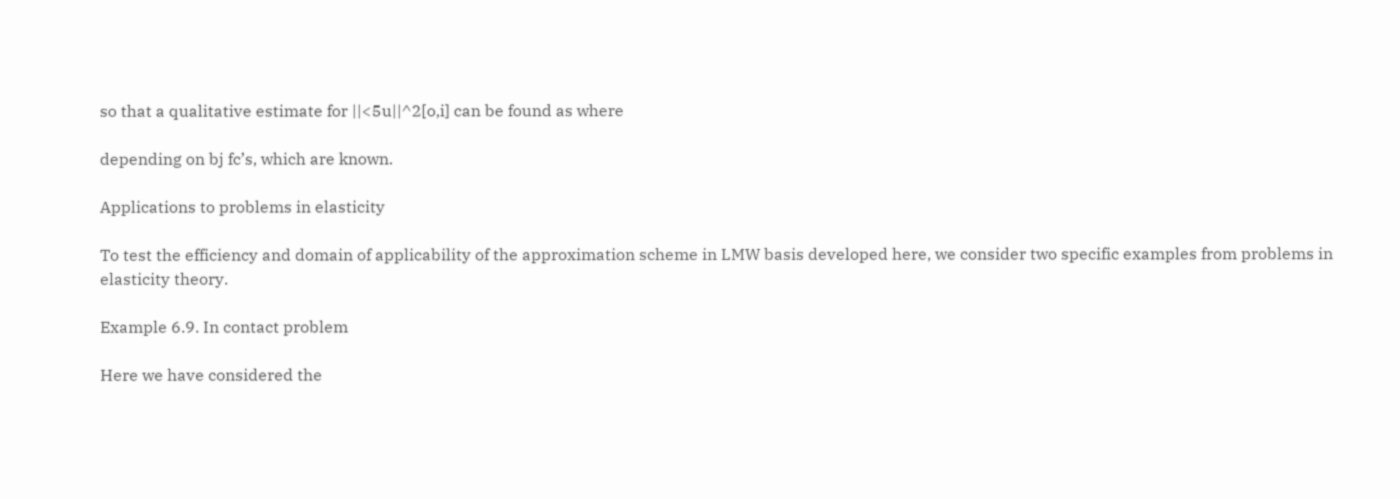so that a qualitative estimate for ||<5u||^2[o,i] can be found as where

depending on bj fc’s, which are known.

Applications to problems in elasticity

To test the efficiency and domain of applicability of the approximation scheme in LMW basis developed here, we consider two specific examples from problems in elasticity theory.

Example 6.9. In contact problem

Here we have considered the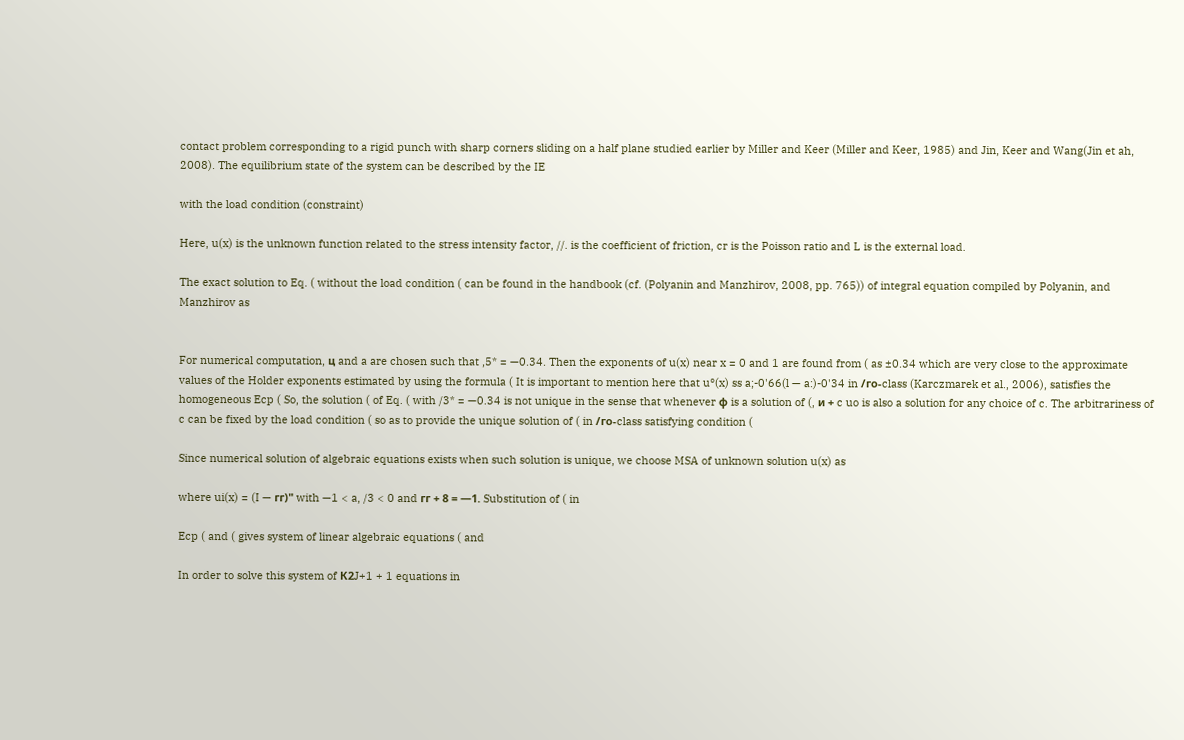contact problem corresponding to a rigid punch with sharp corners sliding on a half plane studied earlier by Miller and Keer (Miller and Keer, 1985) and Jin, Keer and Wang(Jin et ah, 2008). The equilibrium state of the system can be described by the IE

with the load condition (constraint)

Here, u(x) is the unknown function related to the stress intensity factor, //. is the coefficient of friction, cr is the Poisson ratio and L is the external load.

The exact solution to Eq. ( without the load condition ( can be found in the handbook (cf. (Polyanin and Manzhirov, 2008, pp. 765)) of integral equation compiled by Polyanin, and Manzhirov as


For numerical computation, ц and a are chosen such that ,5* = —0.34. Then the exponents of u(x) near x = 0 and 1 are found from ( as ±0.34 which are very close to the approximate values of the Holder exponents estimated by using the formula ( It is important to mention here that u°(x) ss a;-0'66(l — a:)-0'34 in /го-class (Karczmarek et al., 2006), satisfies the homogeneous Ecp ( So, the solution ( of Eq. ( with /3* = —0.34 is not unique in the sense that whenever ф is a solution of (, и + c uo is also a solution for any choice of c. The arbitrariness of c can be fixed by the load condition ( so as to provide the unique solution of ( in /го-class satisfying condition (

Since numerical solution of algebraic equations exists when such solution is unique, we choose MSA of unknown solution u(x) as

where ui(x) = (I — гг)" with —1 < a, /3 < 0 and гг + 8 = —1. Substitution of ( in

Ecp ( and ( gives system of linear algebraic equations ( and

In order to solve this system of К2J+1 + 1 equations in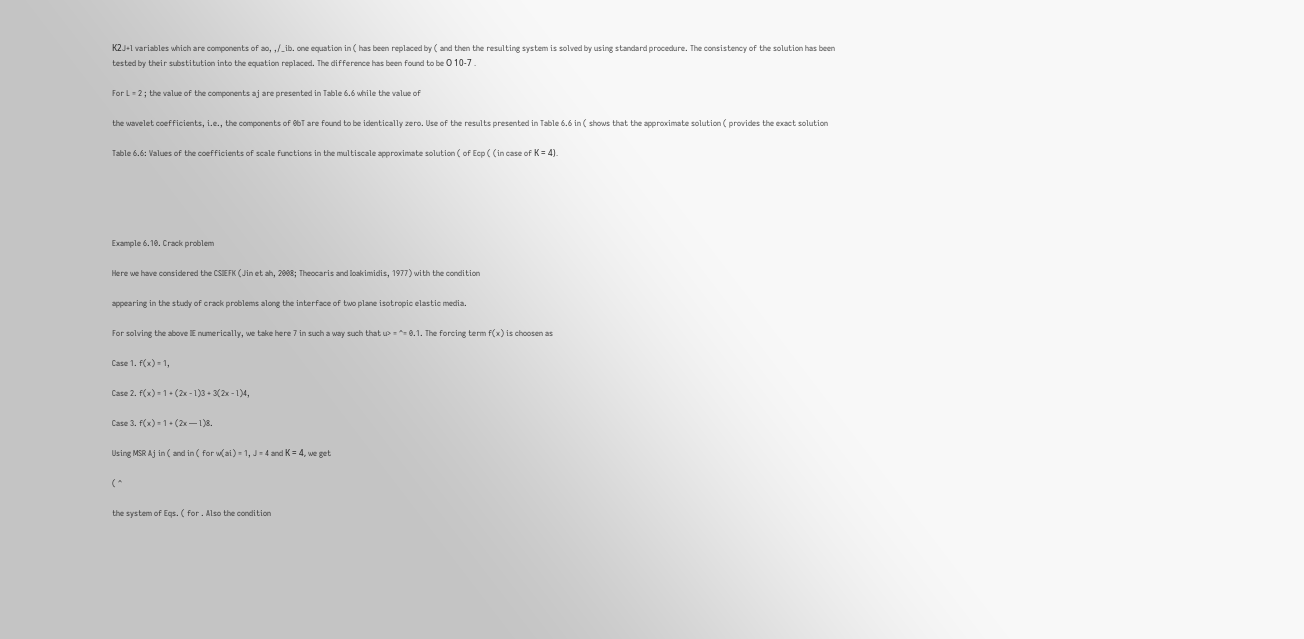К2J+l variables which are components of ao, ,/_ib. one equation in ( has been replaced by ( and then the resulting system is solved by using standard procedure. The consistency of the solution has been tested by their substitution into the equation replaced. The difference has been found to be О 10-7 .

For L = 2 ; the value of the components aj are presented in Table 6.6 while the value of

the wavelet coefficients, i.e., the components of 0bT are found to be identically zero. Use of the results presented in Table 6.6 in ( shows that the approximate solution ( provides the exact solution

Table 6.6: Values of the coefficients of scale functions in the multiscale approximate solution ( of Ecp ( (in case of К = 4).





Example 6.10. Crack problem

Here we have considered the CSIEFK (Jin et ah, 2008; Theocaris and Ioakimidis, 1977) with the condition

appearing in the study of crack problems along the interface of two plane isotropic elastic media.

For solving the above IE numerically, we take here 7 in such a way such that u> = ^= 0.1. The forcing term f(x) is choosen as

Case 1. f(x) = 1,

Case 2. f(x) = 1 + (2x - l)3 + 3(2x - l)4,

Case 3. f(x) = 1 + (2x — l)8.

Using MSR Aj in ( and in ( for w(ai) = 1, J = 4 and К = 4, we get

( ^

the system of Eqs. ( for . Also the condition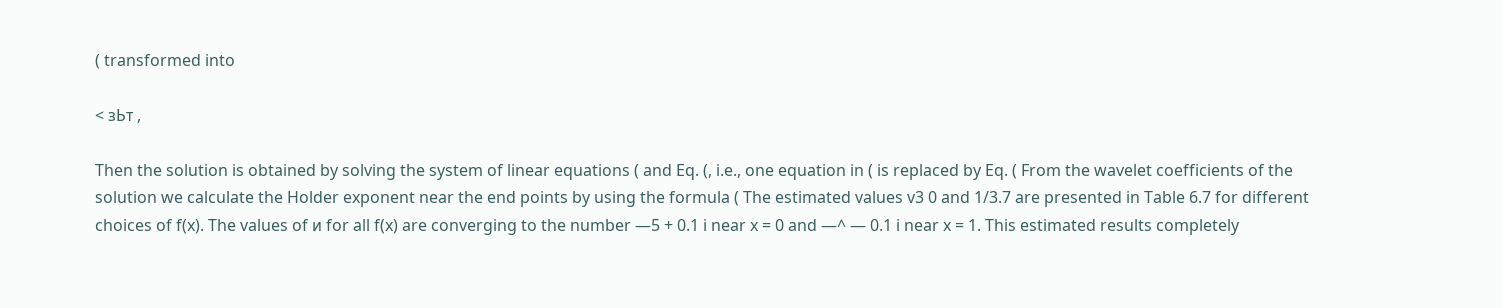( transformed into

< зЬт ,

Then the solution is obtained by solving the system of linear equations ( and Eq. (, i.e., one equation in ( is replaced by Eq. ( From the wavelet coefficients of the solution we calculate the Holder exponent near the end points by using the formula ( The estimated values v3 0 and 1/3.7 are presented in Table 6.7 for different choices of f(x). The values of и for all f(x) are converging to the number —5 + 0.1 i near x = 0 and —^ — 0.1 i near x = 1. This estimated results completely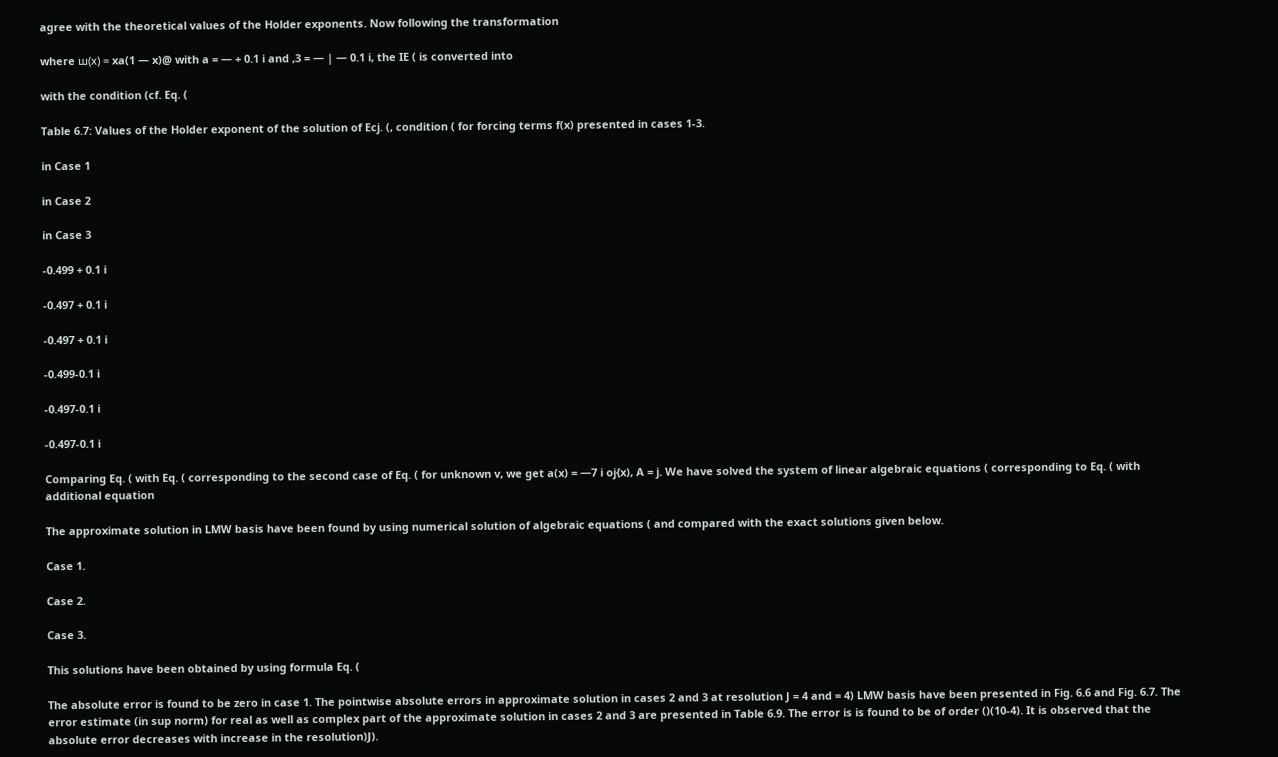agree with the theoretical values of the Holder exponents. Now following the transformation

where ш(х) = xa(1 — x)@ with a = — + 0.1 i and ,3 = — | — 0.1 i, the IE ( is converted into

with the condition (cf. Eq. (

Table 6.7: Values of the Holder exponent of the solution of Ecj. (, condition ( for forcing terms f(x) presented in cases 1-3.

in Case 1

in Case 2

in Case 3

-0.499 + 0.1 i

-0.497 + 0.1 i

-0.497 + 0.1 i

-0.499-0.1 i

-0.497-0.1 i

-0.497-0.1 i

Comparing Eq. ( with Eq. ( corresponding to the second case of Eq. ( for unknown v, we get a(x) = —7 i oj{x), A = j. We have solved the system of linear algebraic equations ( corresponding to Eq. ( with additional equation

The approximate solution in LMW basis have been found by using numerical solution of algebraic equations ( and compared with the exact solutions given below.

Case 1.

Case 2.

Case 3.

This solutions have been obtained by using formula Eq. (

The absolute error is found to be zero in case 1. The pointwise absolute errors in approximate solution in cases 2 and 3 at resolution J = 4 and = 4) LMW basis have been presented in Fig. 6.6 and Fig. 6.7. The error estimate (in sup norm) for real as well as complex part of the approximate solution in cases 2 and 3 are presented in Table 6.9. The error is is found to be of order ()(10-4). It is observed that the absolute error decreases with increase in the resolution)J).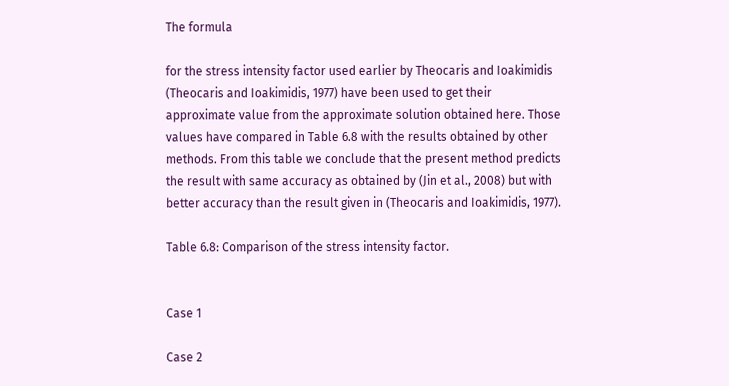The formula

for the stress intensity factor used earlier by Theocaris and Ioakimidis (Theocaris and Ioakimidis, 1977) have been used to get their approximate value from the approximate solution obtained here. Those values have compared in Table 6.8 with the results obtained by other methods. From this table we conclude that the present method predicts the result with same accuracy as obtained by (Jin et al., 2008) but with better accuracy than the result given in (Theocaris and Ioakimidis, 1977).

Table 6.8: Comparison of the stress intensity factor.


Case 1

Case 2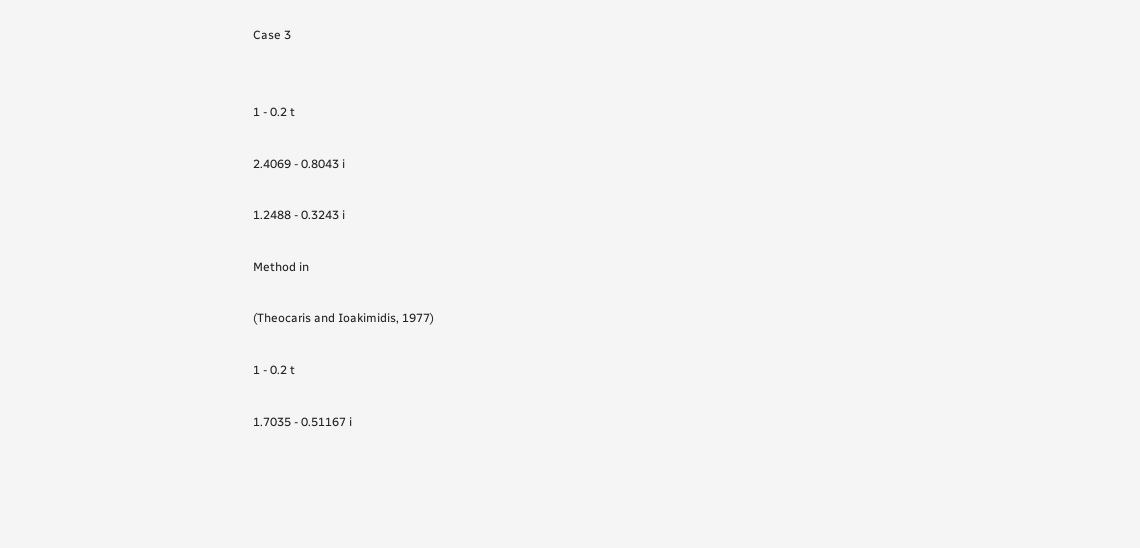Case 3


1 - 0.2 t

2.4069 - 0.8043 i

1.2488 - 0.3243 i

Method in

(Theocaris and Ioakimidis, 1977)

1 - 0.2 t

1.7035 - 0.51167 i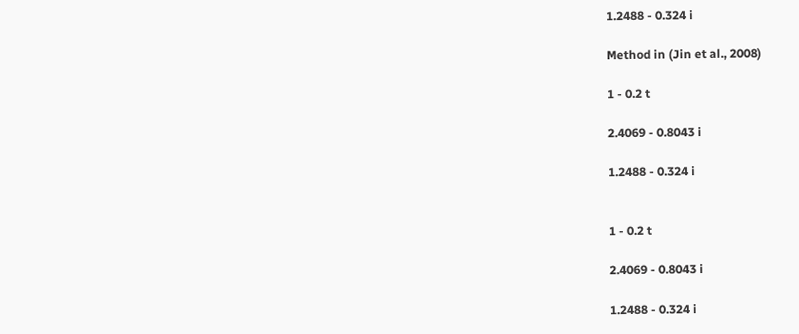1.2488 - 0.324 i

Method in (Jin et al., 2008)

1 - 0.2 t

2.4069 - 0.8043 i

1.2488 - 0.324 i


1 - 0.2 t

2.4069 - 0.8043 i

1.2488 - 0.324 i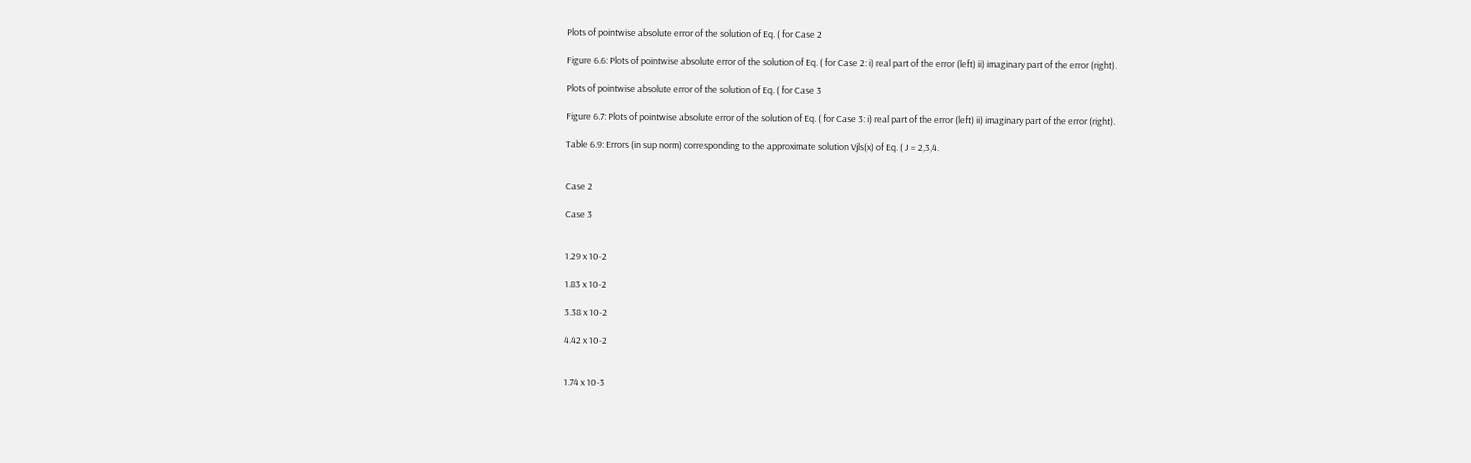Plots of pointwise absolute error of the solution of Eq. ( for Case 2

Figure 6.6: Plots of pointwise absolute error of the solution of Eq. ( for Case 2: i) real part of the error (left) ii) imaginary part of the error (right).

Plots of pointwise absolute error of the solution of Eq. ( for Case 3

Figure 6.7: Plots of pointwise absolute error of the solution of Eq. ( for Case 3: i) real part of the error (left) ii) imaginary part of the error (right).

Table 6.9: Errors (in sup norm) corresponding to the approximate solution Vjls(x) of Eq. ( J = 2,3,4.


Case 2

Case 3


1.29 x 10-2

1.83 x 10-2

3.38 x 10-2

4.42 x 10-2


1.74 x 10-3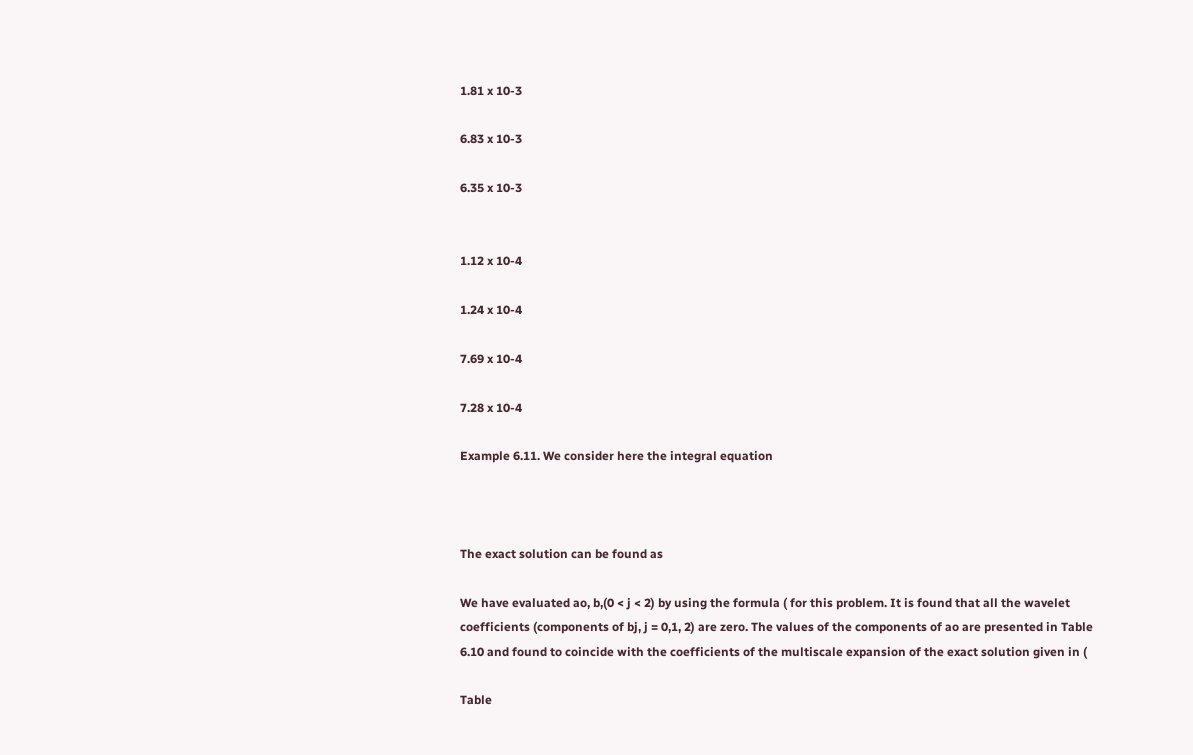1.81 x 10-3

6.83 x 10-3

6.35 x 10-3


1.12 x 10-4

1.24 x 10-4

7.69 x 10-4

7.28 x 10-4

Example 6.11. We consider here the integral equation



The exact solution can be found as

We have evaluated ao, b,(0 < j < 2) by using the formula ( for this problem. It is found that all the wavelet coefficients (components of bj, j = 0,1, 2) are zero. The values of the components of ao are presented in Table 6.10 and found to coincide with the coefficients of the multiscale expansion of the exact solution given in (

Table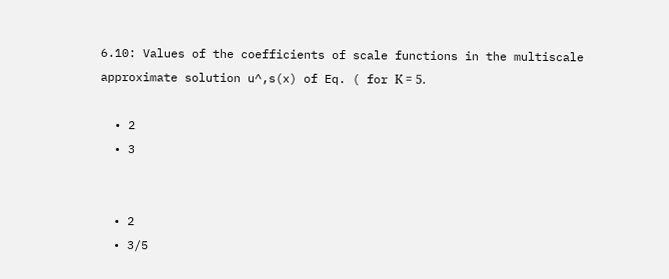6.10: Values of the coefficients of scale functions in the multiscale approximate solution u^,s(x) of Eq. ( for К = 5.

  • 2
  • 3


  • 2
  • 3/5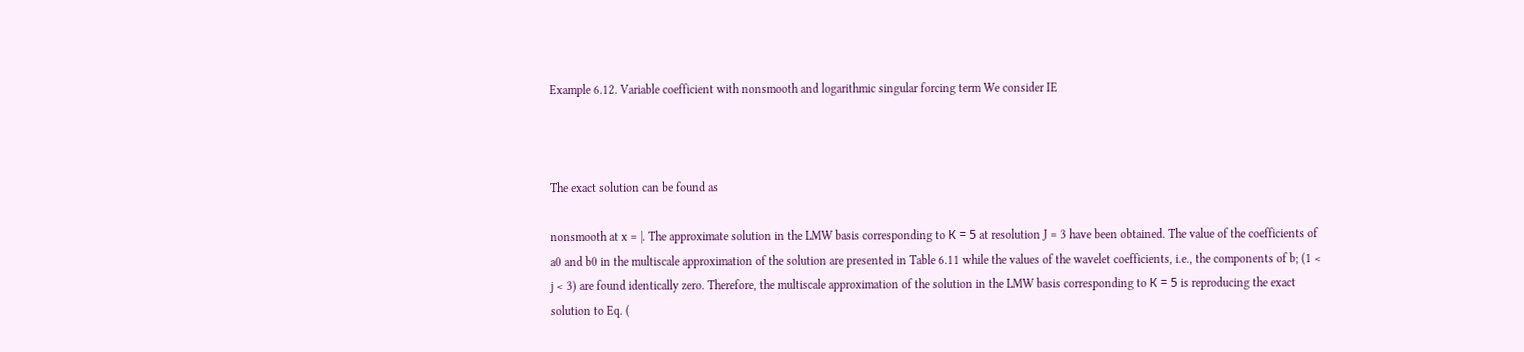Example 6.12. Variable coefficient with nonsmooth and logarithmic singular forcing term We consider IE



The exact solution can be found as

nonsmooth at x = |. The approximate solution in the LMW basis corresponding to К = 5 at resolution J = 3 have been obtained. The value of the coefficients of a0 and b0 in the multiscale approximation of the solution are presented in Table 6.11 while the values of the wavelet coefficients, i.e., the components of b; (1 < j < 3) are found identically zero. Therefore, the multiscale approximation of the solution in the LMW basis corresponding to К = 5 is reproducing the exact solution to Eq. (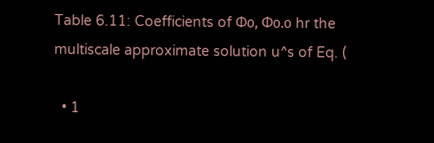Table 6.11: Coefficients of Фо, Фо.о hr the multiscale approximate solution u^s of Eq. (

  • 1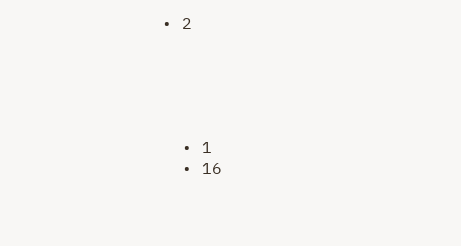• 2





  • 1
  • 16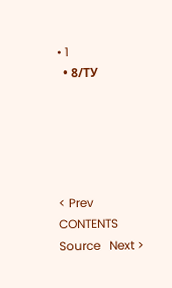• 1
  • 8/ТУ





< Prev   CONTENTS   Source   Next >